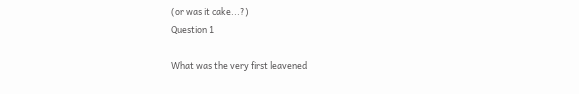(or was it cake...?)
Question 1

What was the very first leavened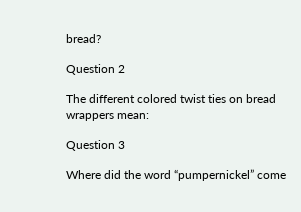bread?

Question 2

The different colored twist ties on bread wrappers mean:

Question 3

Where did the word “pumpernickel” come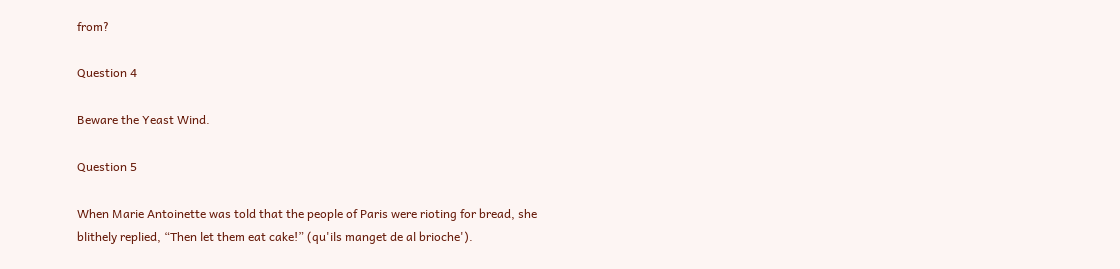from?

Question 4

Beware the Yeast Wind.

Question 5

When Marie Antoinette was told that the people of Paris were rioting for bread, she blithely replied, “Then let them eat cake!” (qu'ils manget de al brioche').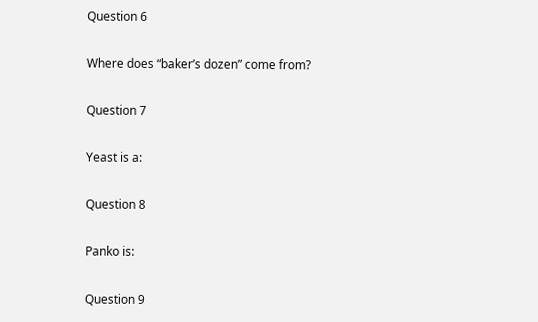Question 6

Where does “baker’s dozen” come from?

Question 7

Yeast is a:

Question 8

Panko is:

Question 9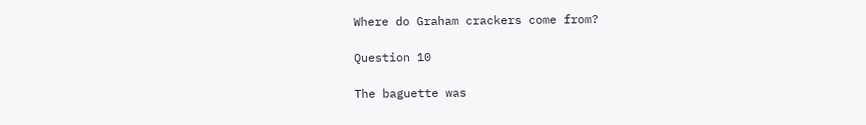Where do Graham crackers come from?

Question 10

The baguette was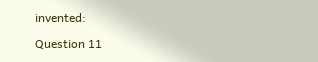invented:

Question 11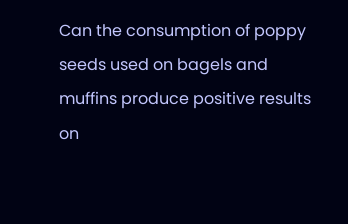Can the consumption of poppy seeds used on bagels and muffins produce positive results on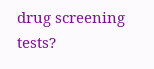drug screening tests?